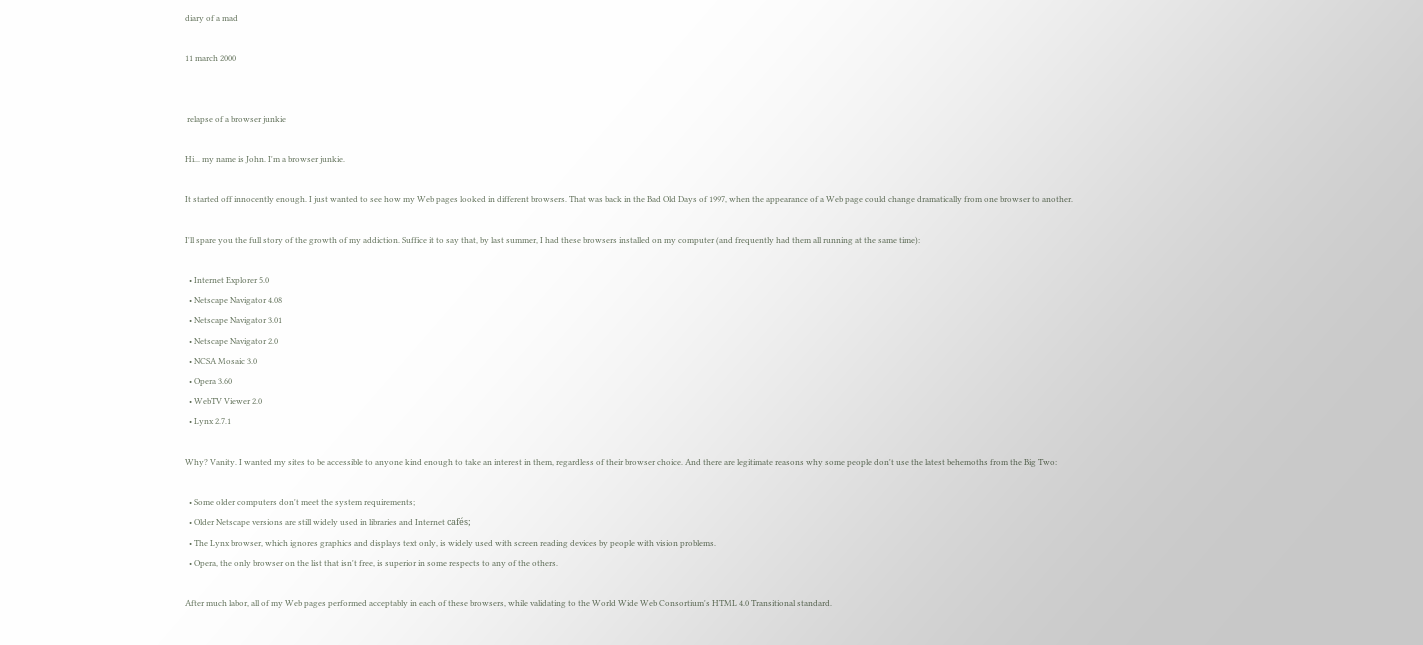diary of a mad

11 march 2000


 relapse of a browser junkie

Hi... my name is John. I'm a browser junkie.

It started off innocently enough. I just wanted to see how my Web pages looked in different browsers. That was back in the Bad Old Days of 1997, when the appearance of a Web page could change dramatically from one browser to another.

I'll spare you the full story of the growth of my addiction. Suffice it to say that, by last summer, I had these browsers installed on my computer (and frequently had them all running at the same time):

  • Internet Explorer 5.0
  • Netscape Navigator 4.08
  • Netscape Navigator 3.01
  • Netscape Navigator 2.0
  • NCSA Mosaic 3.0
  • Opera 3.60
  • WebTV Viewer 2.0
  • Lynx 2.7.1

Why? Vanity. I wanted my sites to be accessible to anyone kind enough to take an interest in them, regardless of their browser choice. And there are legitimate reasons why some people don't use the latest behemoths from the Big Two:

  • Some older computers don't meet the system requirements;
  • Older Netscape versions are still widely used in libraries and Internet cafés;
  • The Lynx browser, which ignores graphics and displays text only, is widely used with screen reading devices by people with vision problems.
  • Opera, the only browser on the list that isn't free, is superior in some respects to any of the others.

After much labor, all of my Web pages performed acceptably in each of these browsers, while validating to the World Wide Web Consortium's HTML 4.0 Transitional standard.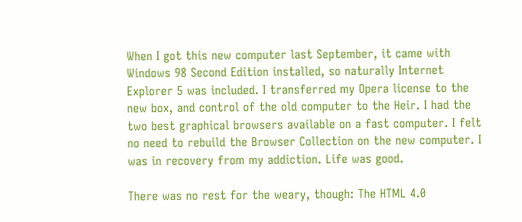When I got this new computer last September, it came with Windows 98 Second Edition installed, so naturally Internet Explorer 5 was included. I transferred my Opera license to the new box, and control of the old computer to the Heir. I had the two best graphical browsers available on a fast computer. I felt no need to rebuild the Browser Collection on the new computer. I was in recovery from my addiction. Life was good.

There was no rest for the weary, though: The HTML 4.0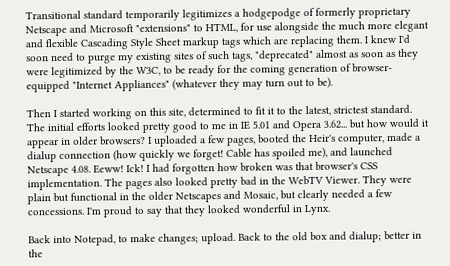Transitional standard temporarily legitimizes a hodgepodge of formerly proprietary Netscape and Microsoft "extensions" to HTML, for use alongside the much more elegant and flexible Cascading Style Sheet markup tags which are replacing them. I knew I'd soon need to purge my existing sites of such tags, "deprecated" almost as soon as they were legitimized by the W3C, to be ready for the coming generation of browser-equipped "Internet Appliances" (whatever they may turn out to be).

Then I started working on this site, determined to fit it to the latest, strictest standard. The initial efforts looked pretty good to me in IE 5.01 and Opera 3.62... but how would it appear in older browsers? I uploaded a few pages, booted the Heir's computer, made a dialup connection (how quickly we forget! Cable has spoiled me), and launched Netscape 4.08. Eeww! Ick! I had forgotten how broken was that browser's CSS implementation. The pages also looked pretty bad in the WebTV Viewer. They were plain but functional in the older Netscapes and Mosaic, but clearly needed a few concessions. I'm proud to say that they looked wonderful in Lynx.

Back into Notepad, to make changes; upload. Back to the old box and dialup; better in the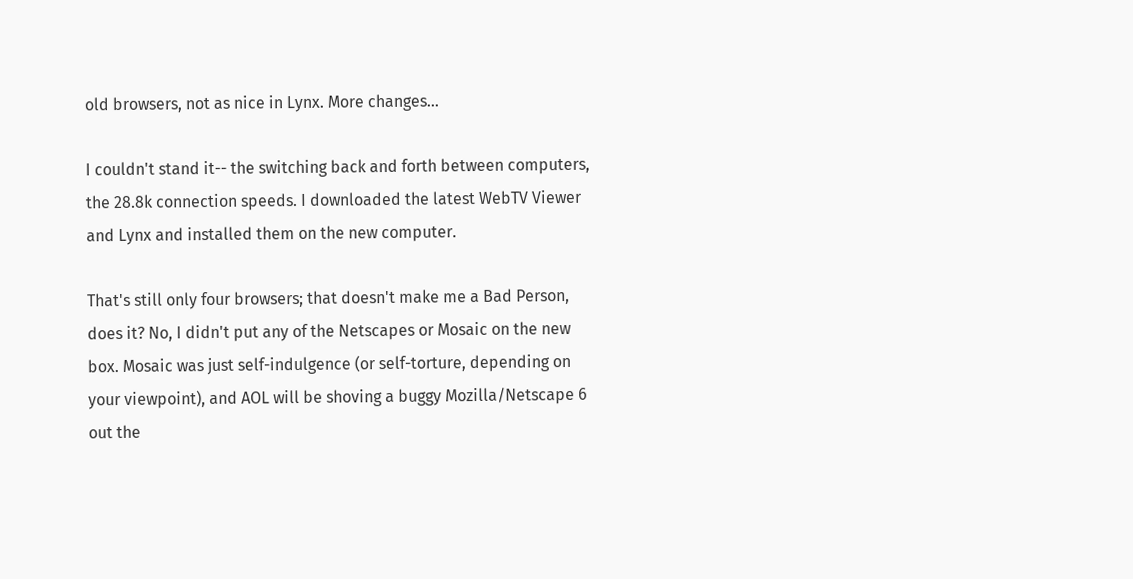old browsers, not as nice in Lynx. More changes...

I couldn't stand it-- the switching back and forth between computers, the 28.8k connection speeds. I downloaded the latest WebTV Viewer and Lynx and installed them on the new computer.

That's still only four browsers; that doesn't make me a Bad Person, does it? No, I didn't put any of the Netscapes or Mosaic on the new box. Mosaic was just self-indulgence (or self-torture, depending on your viewpoint), and AOL will be shoving a buggy Mozilla/Netscape 6 out the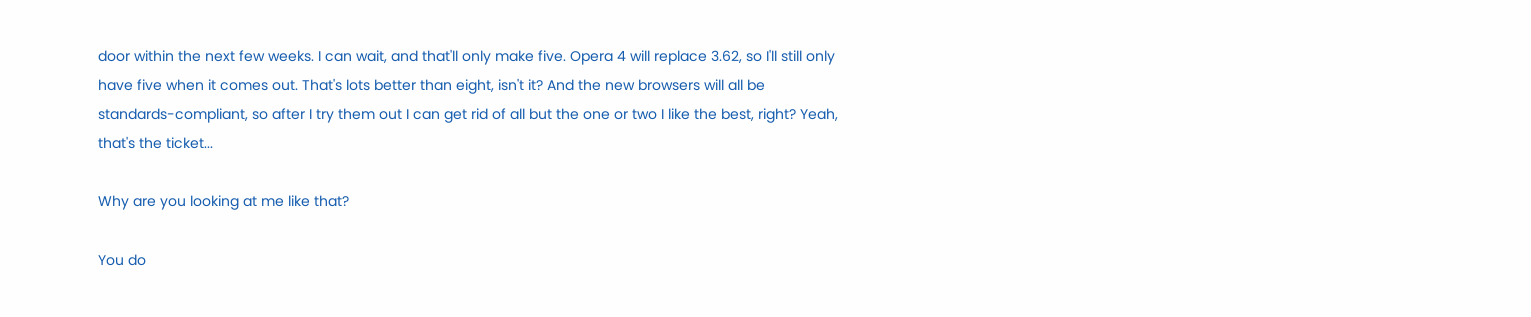door within the next few weeks. I can wait, and that'll only make five. Opera 4 will replace 3.62, so I'll still only have five when it comes out. That's lots better than eight, isn't it? And the new browsers will all be standards-compliant, so after I try them out I can get rid of all but the one or two I like the best, right? Yeah, that's the ticket...

Why are you looking at me like that?

You do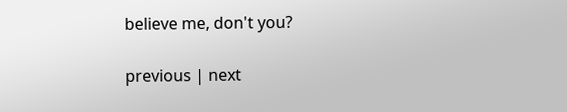believe me, don't you?

previous | next